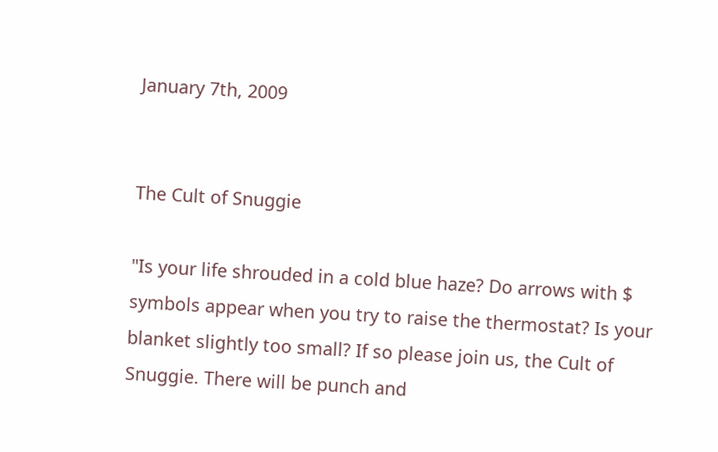January 7th, 2009


The Cult of Snuggie

"Is your life shrouded in a cold blue haze? Do arrows with $ symbols appear when you try to raise the thermostat? Is your blanket slightly too small? If so please join us, the Cult of Snuggie. There will be punch and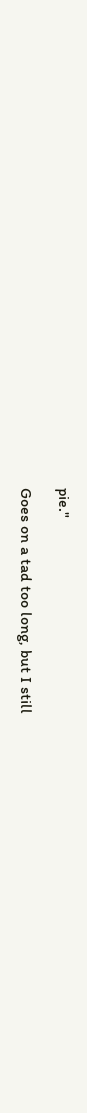pie."

Goes on a tad too long, but I still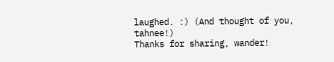laughed. :) (And thought of you, tahnee!)
Thanks for sharing, wander!